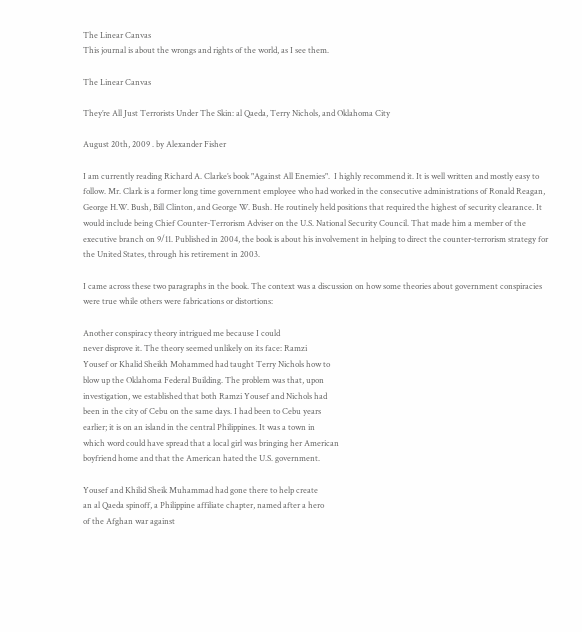The Linear Canvas
This journal is about the wrongs and rights of the world, as I see them.

The Linear Canvas

They’re All Just Terrorists Under The Skin: al Qaeda, Terry Nichols, and Oklahoma City

August 20th, 2009 . by Alexander Fisher

I am currently reading Richard A. Clarke’s book "Against All Enemies".  I highly recommend it. It is well written and mostly easy to follow. Mr. Clark is a former long time government employee who had worked in the consecutive administrations of Ronald Reagan, George H.W. Bush, Bill Clinton, and George W. Bush. He routinely held positions that required the highest of security clearance. It would include being Chief Counter-Terrorism Adviser on the U.S. National Security Council. That made him a member of the executive branch on 9/11. Published in 2004, the book is about his involvement in helping to direct the counter-terrorism strategy for the United States, through his retirement in 2003.

I came across these two paragraphs in the book. The context was a discussion on how some theories about government conspiracies were true while others were fabrications or distortions:

Another conspiracy theory intrigued me because I could
never disprove it. The theory seemed unlikely on its face: Ramzi
Yousef or Khalid Sheikh Mohammed had taught Terry Nichols how to
blow up the Oklahoma Federal Building. The problem was that, upon
investigation, we established that both Ramzi Yousef and Nichols had
been in the city of Cebu on the same days. I had been to Cebu years
earlier; it is on an island in the central Philippines. It was a town in
which word could have spread that a local girl was bringing her American
boyfriend home and that the American hated the U.S. government.

Yousef and Khilid Sheik Muhammad had gone there to help create
an al Qaeda spinoff, a Philippine affiliate chapter, named after a hero
of the Afghan war against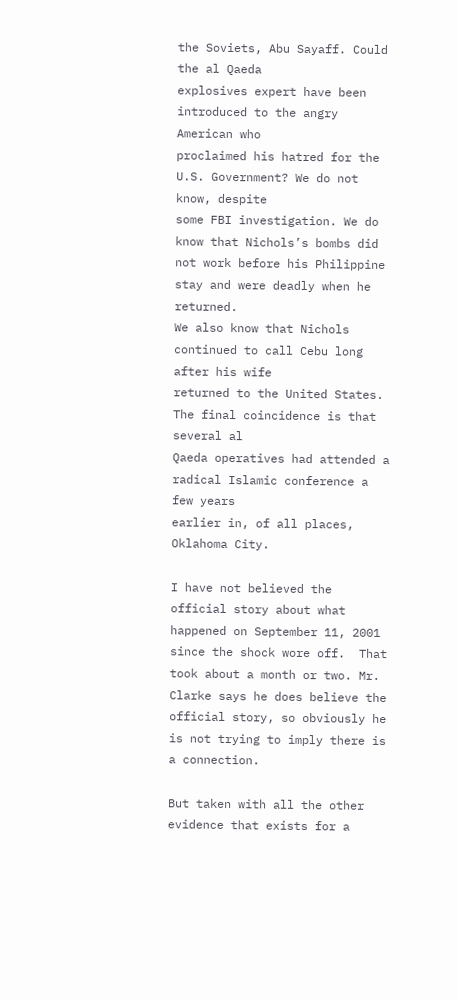the Soviets, Abu Sayaff. Could the al Qaeda
explosives expert have been introduced to the angry American who
proclaimed his hatred for the U.S. Government? We do not know, despite
some FBI investigation. We do know that Nichols’s bombs did
not work before his Philippine stay and were deadly when he returned.
We also know that Nichols continued to call Cebu long after his wife
returned to the United States. The final coincidence is that several al
Qaeda operatives had attended a radical Islamic conference a few years
earlier in, of all places, Oklahoma City.

I have not believed the official story about what happened on September 11, 2001 since the shock wore off.  That took about a month or two. Mr. Clarke says he does believe the official story, so obviously he is not trying to imply there is a connection.

But taken with all the other evidence that exists for a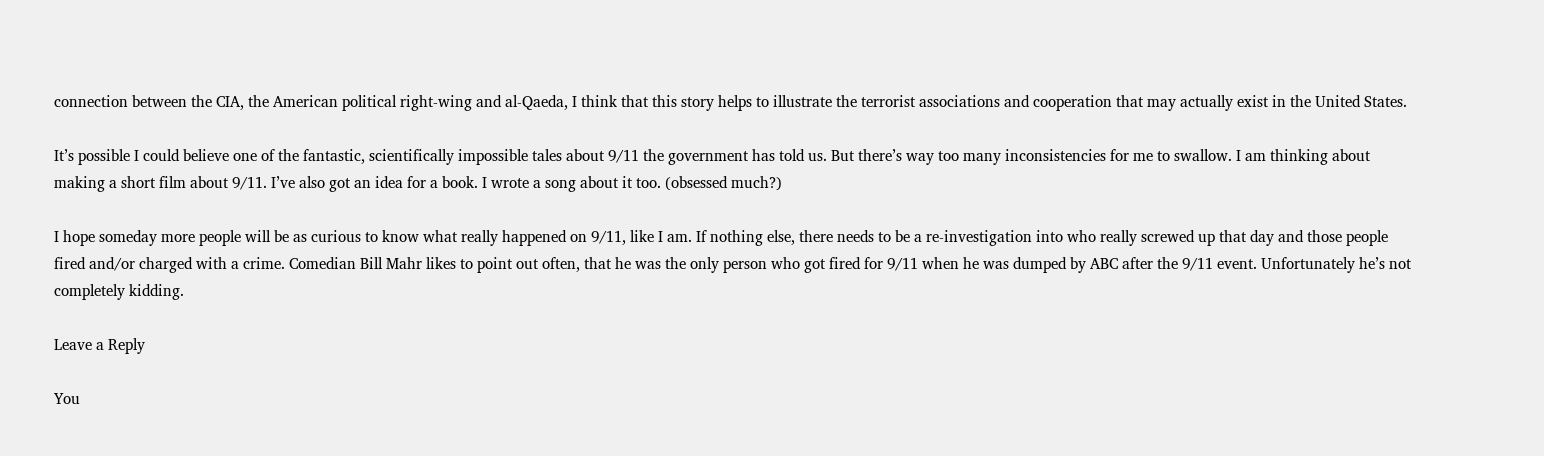connection between the CIA, the American political right-wing and al-Qaeda, I think that this story helps to illustrate the terrorist associations and cooperation that may actually exist in the United States.

It’s possible I could believe one of the fantastic, scientifically impossible tales about 9/11 the government has told us. But there’s way too many inconsistencies for me to swallow. I am thinking about making a short film about 9/11. I’ve also got an idea for a book. I wrote a song about it too. (obsessed much?)

I hope someday more people will be as curious to know what really happened on 9/11, like I am. If nothing else, there needs to be a re-investigation into who really screwed up that day and those people fired and/or charged with a crime. Comedian Bill Mahr likes to point out often, that he was the only person who got fired for 9/11 when he was dumped by ABC after the 9/11 event. Unfortunately he’s not completely kidding.

Leave a Reply

You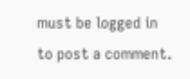must be logged in to post a comment.